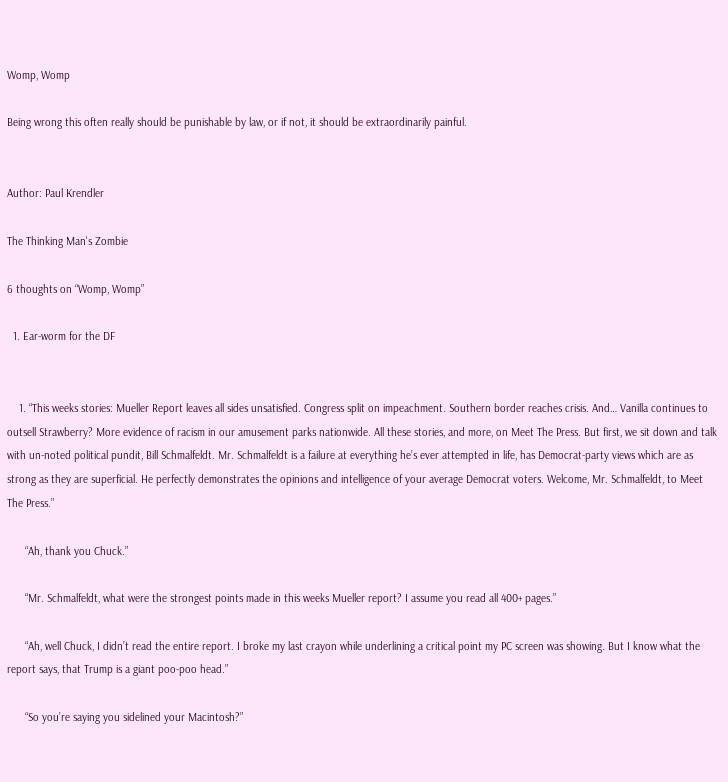Womp, Womp

Being wrong this often really should be punishable by law, or if not, it should be extraordinarily painful.


Author: Paul Krendler

The Thinking Man's Zombie

6 thoughts on “Womp, Womp”

  1. Ear-worm for the DF


    1. “This weeks stories: Mueller Report leaves all sides unsatisfied. Congress split on impeachment. Southern border reaches crisis. And… Vanilla continues to outsell Strawberry? More evidence of racism in our amusement parks nationwide. All these stories, and more, on Meet The Press. But first, we sit down and talk with un-noted political pundit, Bill Schmalfeldt. Mr. Schmalfeldt is a failure at everything he’s ever attempted in life, has Democrat-party views which are as strong as they are superficial. He perfectly demonstrates the opinions and intelligence of your average Democrat voters. Welcome, Mr. Schmalfeldt, to Meet The Press.”

      “Ah, thank you Chuck.”

      “Mr. Schmalfeldt, what were the strongest points made in this weeks Mueller report? I assume you read all 400+ pages.”

      “Ah, well Chuck, I didn’t read the entire report. I broke my last crayon while underlining a critical point my PC screen was showing. But I know what the report says, that Trump is a giant poo-poo head.”

      “So you’re saying you sidelined your Macintosh?”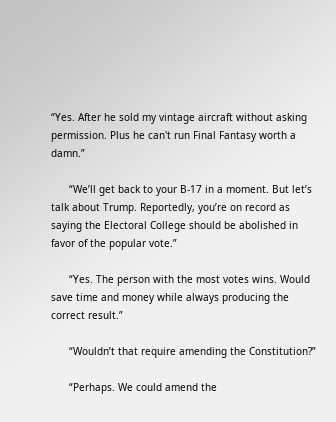“Yes. After he sold my vintage aircraft without asking permission. Plus he can't run Final Fantasy worth a damn.”

      “We’ll get back to your B-17 in a moment. But let’s talk about Trump. Reportedly, you’re on record as saying the Electoral College should be abolished in favor of the popular vote.”

      “Yes. The person with the most votes wins. Would save time and money while always producing the correct result.”

      “Wouldn’t that require amending the Constitution?”

      “Perhaps. We could amend the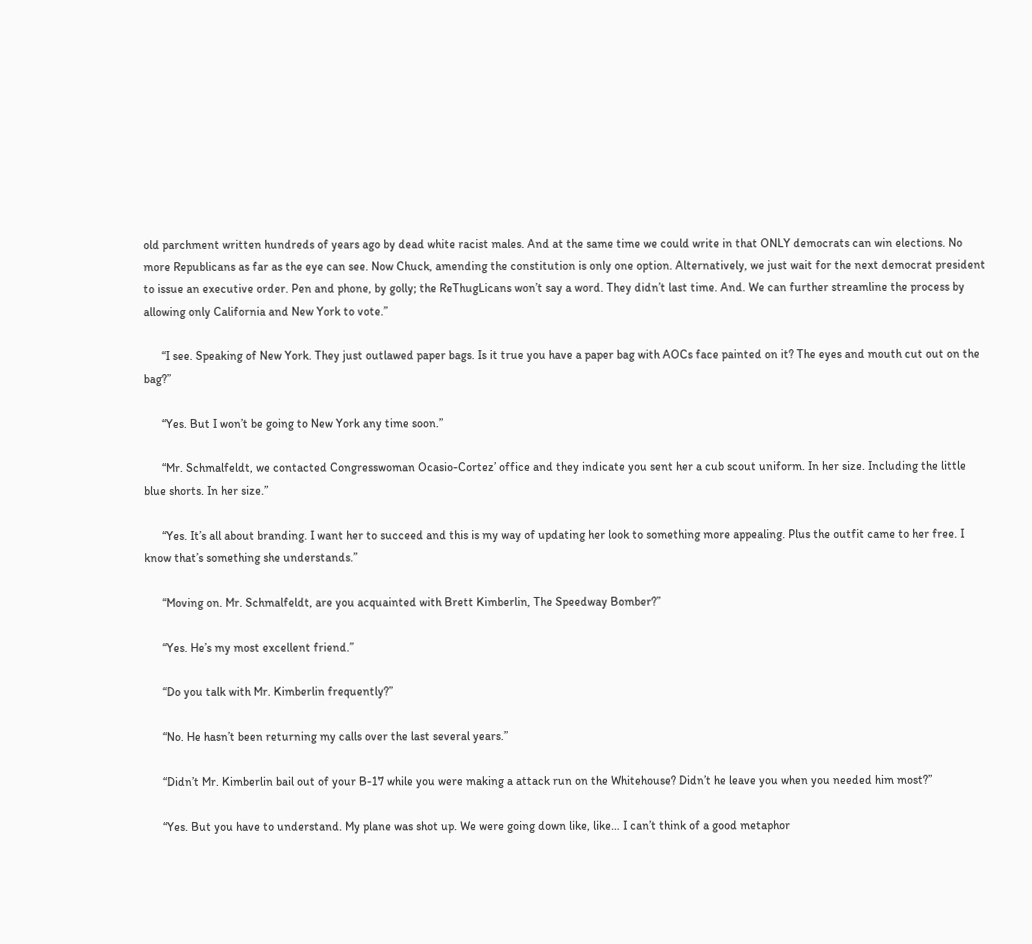old parchment written hundreds of years ago by dead white racist males. And at the same time we could write in that ONLY democrats can win elections. No more Republicans as far as the eye can see. Now Chuck, amending the constitution is only one option. Alternatively, we just wait for the next democrat president to issue an executive order. Pen and phone, by golly; the ReThugLicans won’t say a word. They didn’t last time. And. We can further streamline the process by allowing only California and New York to vote.”

      “I see. Speaking of New York. They just outlawed paper bags. Is it true you have a paper bag with AOCs face painted on it? The eyes and mouth cut out on the bag?”

      “Yes. But I won’t be going to New York any time soon.”

      “Mr. Schmalfeldt, we contacted Congresswoman Ocasio-Cortez’ office and they indicate you sent her a cub scout uniform. In her size. Including the little blue shorts. In her size.”

      “Yes. It’s all about branding. I want her to succeed and this is my way of updating her look to something more appealing. Plus the outfit came to her free. I know that’s something she understands.”

      “Moving on. Mr. Schmalfeldt, are you acquainted with Brett Kimberlin, The Speedway Bomber?”

      “Yes. He’s my most excellent friend.”

      “Do you talk with Mr. Kimberlin frequently?”

      “No. He hasn’t been returning my calls over the last several years.”

      “Didn’t Mr. Kimberlin bail out of your B-17 while you were making a attack run on the Whitehouse? Didn’t he leave you when you needed him most?”

      “Yes. But you have to understand. My plane was shot up. We were going down like, like… I can’t think of a good metaphor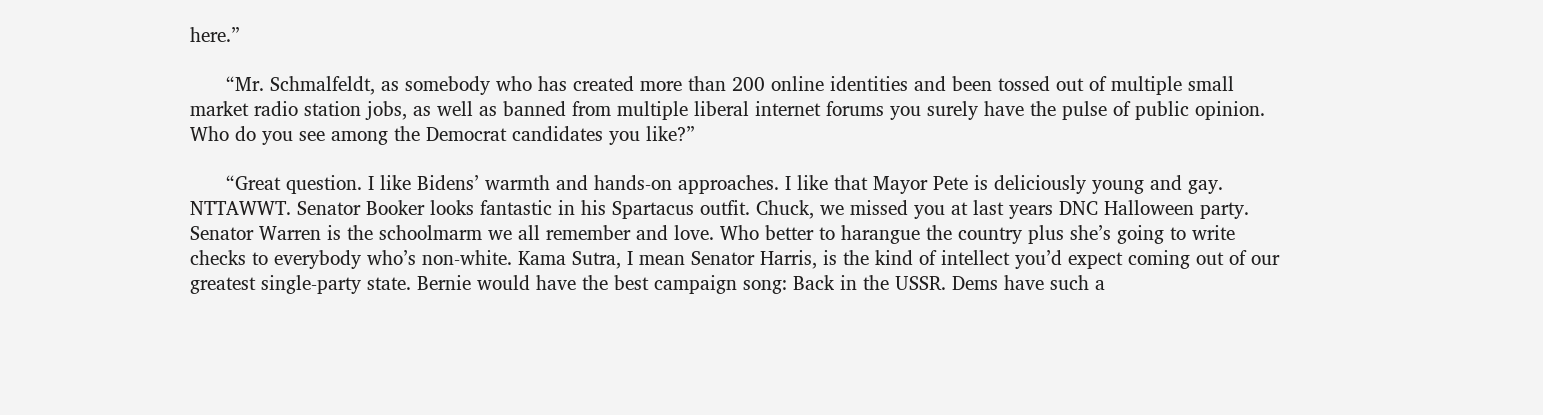here.”

      “Mr. Schmalfeldt, as somebody who has created more than 200 online identities and been tossed out of multiple small market radio station jobs, as well as banned from multiple liberal internet forums you surely have the pulse of public opinion. Who do you see among the Democrat candidates you like?”

      “Great question. I like Bidens’ warmth and hands-on approaches. I like that Mayor Pete is deliciously young and gay. NTTAWWT. Senator Booker looks fantastic in his Spartacus outfit. Chuck, we missed you at last years DNC Halloween party. Senator Warren is the schoolmarm we all remember and love. Who better to harangue the country plus she’s going to write checks to everybody who’s non-white. Kama Sutra, I mean Senator Harris, is the kind of intellect you’d expect coming out of our greatest single-party state. Bernie would have the best campaign song: Back in the USSR. Dems have such a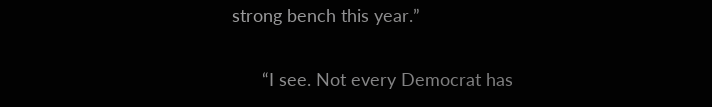strong bench this year.”

      “I see. Not every Democrat has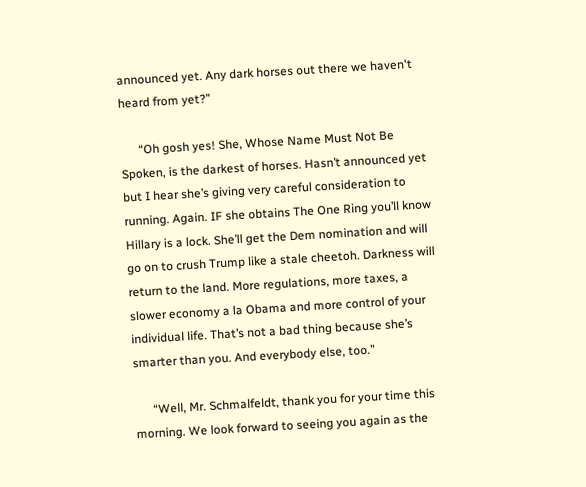announced yet. Any dark horses out there we haven't heard from yet?”

      “Oh gosh yes! She, Whose Name Must Not Be Spoken, is the darkest of horses. Hasn’t announced yet but I hear she’s giving very careful consideration to running. Again. IF she obtains The One Ring you’ll know Hillary is a lock. She’ll get the Dem nomination and will go on to crush Trump like a stale cheetoh. Darkness will return to the land. More regulations, more taxes, a slower economy a la Obama and more control of your individual life. That’s not a bad thing because she’s smarter than you. And everybody else, too.”

      “Well, Mr. Schmalfeldt, thank you for your time this morning. We look forward to seeing you again as the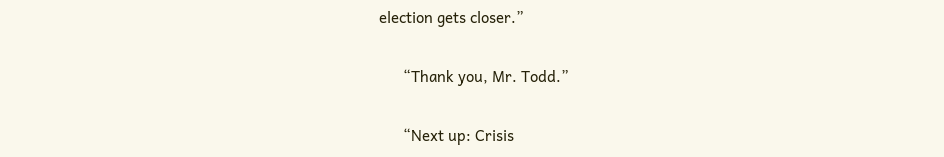election gets closer.”

      “Thank you, Mr. Todd.”

      “Next up: Crisis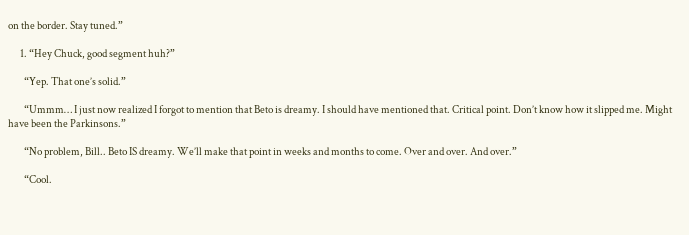on the border. Stay tuned.”

      1. “Hey Chuck, good segment huh?”

        “Yep. That one’s solid.”

        “Ummm… I just now realized I forgot to mention that Beto is dreamy. I should have mentioned that. Critical point. Don’t know how it slipped me. Might have been the Parkinsons.”

        “No problem, Bill.. Beto IS dreamy. We’ll make that point in weeks and months to come. Over and over. And over.”

        “Cool.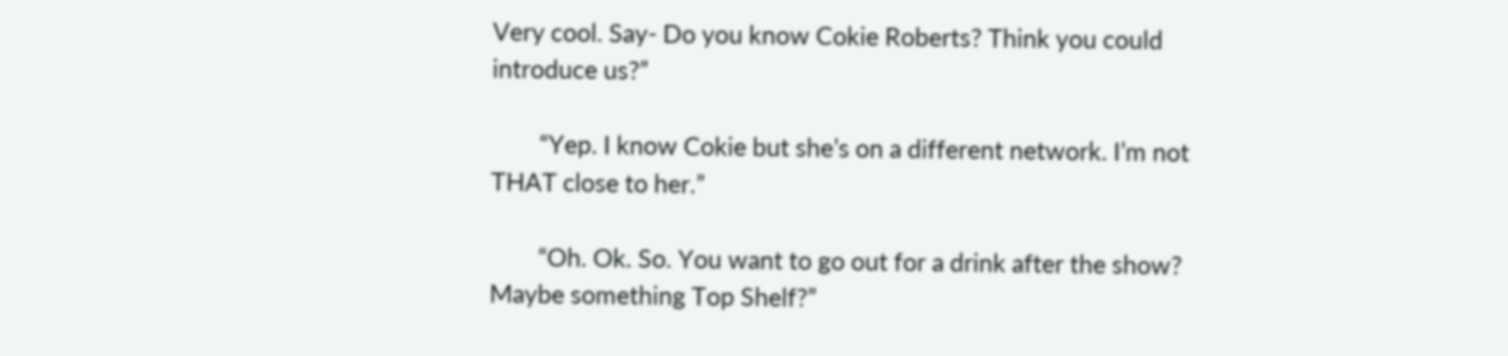Very cool. Say- Do you know Cokie Roberts? Think you could introduce us?”

        “Yep. I know Cokie but she’s on a different network. I’m not THAT close to her.”

        “Oh. Ok. So. You want to go out for a drink after the show? Maybe something Top Shelf?”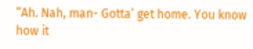“Ah. Nah, man- Gotta’ get home. You know how it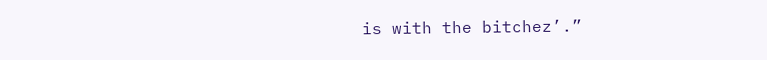is with the bitchez’.”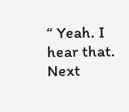“ Yeah. I hear that. Next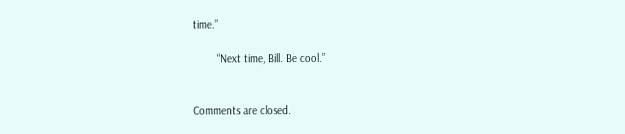time.”

        “Next time, Bill. Be cool.”


Comments are closed.